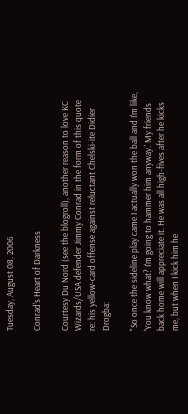Tuesday, August 08, 2006

Conrad's Heart of Darkness

Courtesy Du Nord (see the blogroll), another reason to love KC Wizards/USA defender Jimmy Conrad in the form of this quote re: his yellow-card offense against reluctant Chelski-ite Didier Drogba:

"So once the sideline play came I actually won the ball and I'm like, 'You know what? I'm going to hammer him anyway.' My friends back home will appreciate it. He was all high-fives after he kicks me, but when I kick him he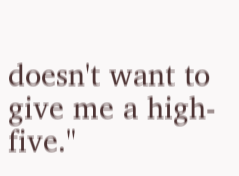doesn't want to give me a high-five."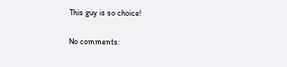This guy is so choice!

No comments: